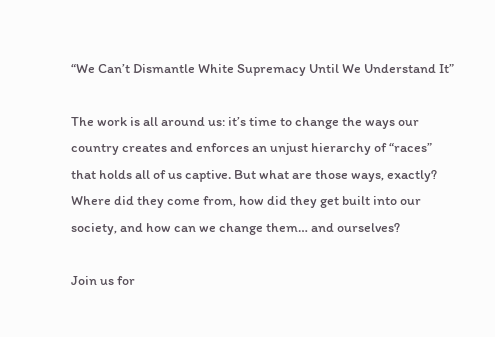“We Can’t Dismantle White Supremacy Until We Understand It”

The work is all around us: it’s time to change the ways our country creates and enforces an unjust hierarchy of “races” that holds all of us captive. But what are those ways, exactly? Where did they come from, how did they get built into our society, and how can we change them… and ourselves?

Join us for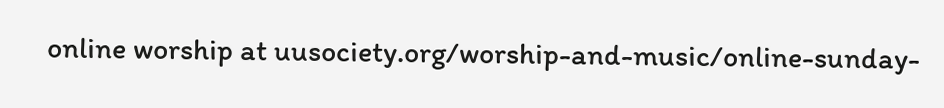online worship at uusociety.org/worship-and-music/online-sunday-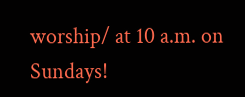worship/ at 10 a.m. on Sundays!